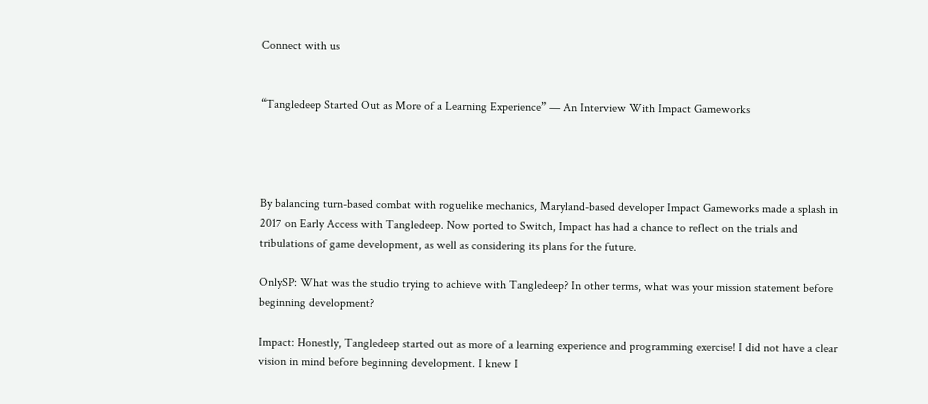Connect with us


“Tangledeep Started Out as More of a Learning Experience” — An Interview With Impact Gameworks




By balancing turn-based combat with roguelike mechanics, Maryland-based developer Impact Gameworks made a splash in 2017 on Early Access with Tangledeep. Now ported to Switch, Impact has had a chance to reflect on the trials and tribulations of game development, as well as considering its plans for the future.

OnlySP: What was the studio trying to achieve with Tangledeep? In other terms, what was your mission statement before beginning development?

Impact: Honestly, Tangledeep started out as more of a learning experience and programming exercise! I did not have a clear vision in mind before beginning development. I knew I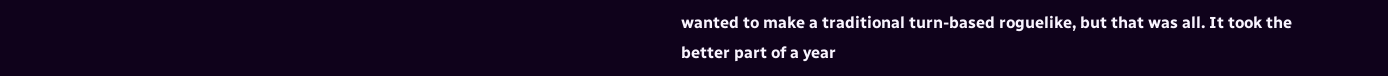wanted to make a traditional turn-based roguelike, but that was all. It took the better part of a year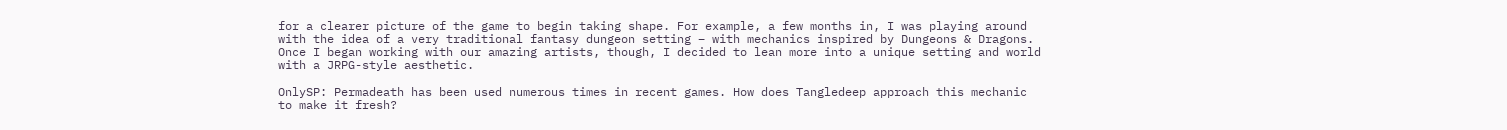for a clearer picture of the game to begin taking shape. For example, a few months in, I was playing around with the idea of a very traditional fantasy dungeon setting – with mechanics inspired by Dungeons & Dragons. Once I began working with our amazing artists, though, I decided to lean more into a unique setting and world with a JRPG-style aesthetic.

OnlySP: Permadeath has been used numerous times in recent games. How does Tangledeep approach this mechanic to make it fresh?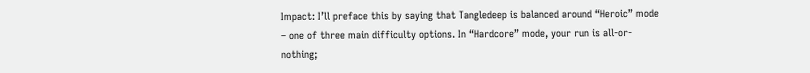Impact: I’ll preface this by saying that Tangledeep is balanced around “Heroic” mode – one of three main difficulty options. In “Hardcore” mode, your run is all-or-nothing;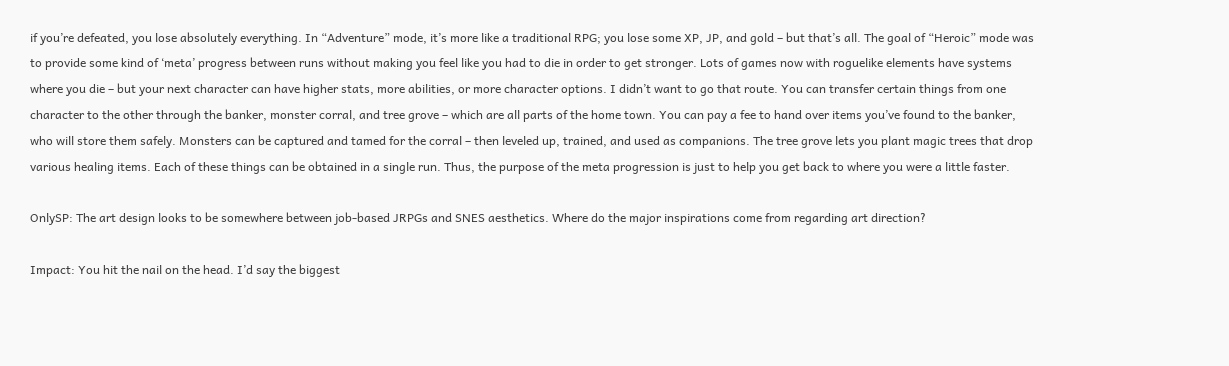if you’re defeated, you lose absolutely everything. In “Adventure” mode, it’s more like a traditional RPG; you lose some XP, JP, and gold – but that’s all. The goal of “Heroic” mode was to provide some kind of ‘meta’ progress between runs without making you feel like you had to die in order to get stronger. Lots of games now with roguelike elements have systems where you die – but your next character can have higher stats, more abilities, or more character options. I didn’t want to go that route. You can transfer certain things from one character to the other through the banker, monster corral, and tree grove – which are all parts of the home town. You can pay a fee to hand over items you’ve found to the banker, who will store them safely. Monsters can be captured and tamed for the corral – then leveled up, trained, and used as companions. The tree grove lets you plant magic trees that drop various healing items. Each of these things can be obtained in a single run. Thus, the purpose of the meta progression is just to help you get back to where you were a little faster.

OnlySP: The art design looks to be somewhere between job-based JRPGs and SNES aesthetics. Where do the major inspirations come from regarding art direction?

Impact: You hit the nail on the head. I’d say the biggest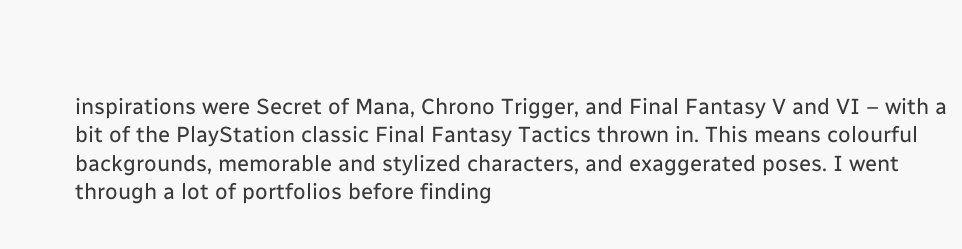inspirations were Secret of Mana, Chrono Trigger, and Final Fantasy V and VI – with a bit of the PlayStation classic Final Fantasy Tactics thrown in. This means colourful backgrounds, memorable and stylized characters, and exaggerated poses. I went through a lot of portfolios before finding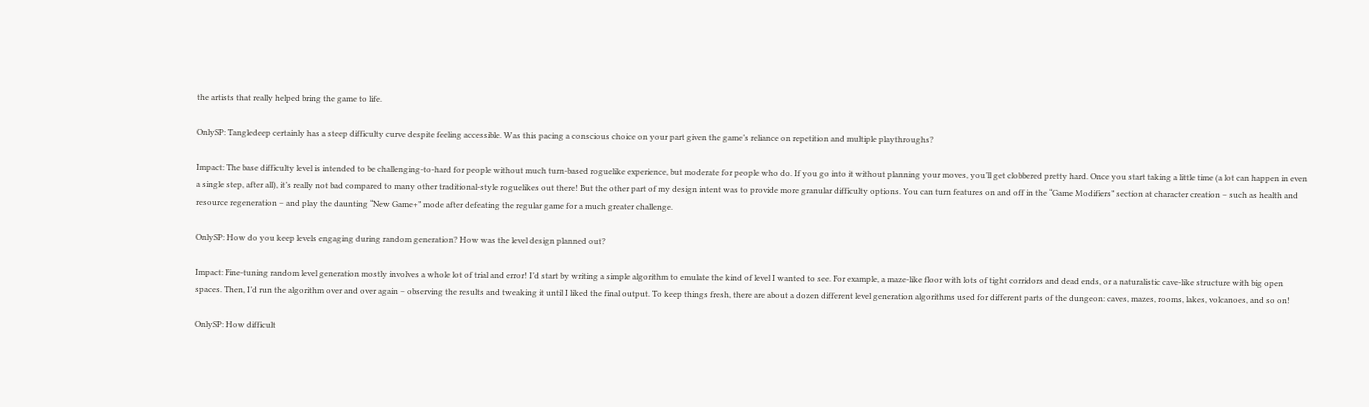the artists that really helped bring the game to life.

OnlySP: Tangledeep certainly has a steep difficulty curve despite feeling accessible. Was this pacing a conscious choice on your part given the game’s reliance on repetition and multiple playthroughs?

Impact: The base difficulty level is intended to be challenging-to-hard for people without much turn-based roguelike experience, but moderate for people who do. If you go into it without planning your moves, you’ll get clobbered pretty hard. Once you start taking a little time (a lot can happen in even a single step, after all), it’s really not bad compared to many other traditional-style roguelikes out there! But the other part of my design intent was to provide more granular difficulty options. You can turn features on and off in the “Game Modifiers” section at character creation – such as health and resource regeneration – and play the daunting “New Game+” mode after defeating the regular game for a much greater challenge.

OnlySP: How do you keep levels engaging during random generation? How was the level design planned out?

Impact: Fine-tuning random level generation mostly involves a whole lot of trial and error! I’d start by writing a simple algorithm to emulate the kind of level I wanted to see. For example, a maze-like floor with lots of tight corridors and dead ends, or a naturalistic cave-like structure with big open spaces. Then, I’d run the algorithm over and over again – observing the results and tweaking it until I liked the final output. To keep things fresh, there are about a dozen different level generation algorithms used for different parts of the dungeon: caves, mazes, rooms, lakes, volcanoes, and so on!

OnlySP: How difficult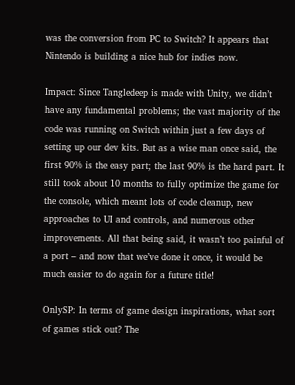was the conversion from PC to Switch? It appears that Nintendo is building a nice hub for indies now.

Impact: Since Tangledeep is made with Unity, we didn’t have any fundamental problems; the vast majority of the code was running on Switch within just a few days of setting up our dev kits. But as a wise man once said, the first 90% is the easy part; the last 90% is the hard part. It still took about 10 months to fully optimize the game for the console, which meant lots of code cleanup, new approaches to UI and controls, and numerous other improvements. All that being said, it wasn’t too painful of a port – and now that we’ve done it once, it would be much easier to do again for a future title!

OnlySP: In terms of game design inspirations, what sort of games stick out? The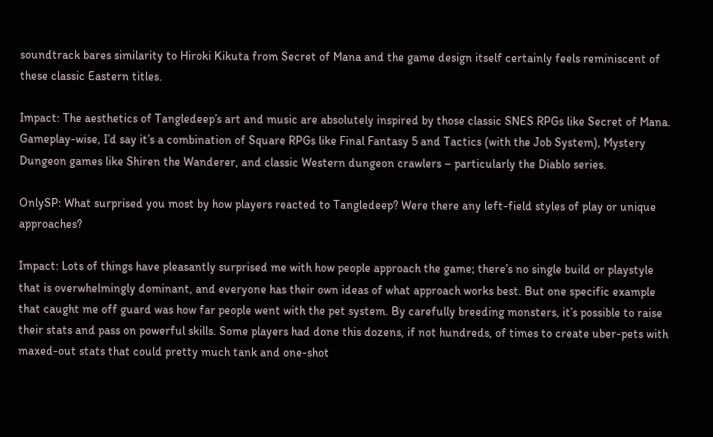soundtrack bares similarity to Hiroki Kikuta from Secret of Mana and the game design itself certainly feels reminiscent of these classic Eastern titles.

Impact: The aesthetics of Tangledeep’s art and music are absolutely inspired by those classic SNES RPGs like Secret of Mana. Gameplay-wise, I’d say it’s a combination of Square RPGs like Final Fantasy 5 and Tactics (with the Job System), Mystery Dungeon games like Shiren the Wanderer, and classic Western dungeon crawlers – particularly the Diablo series.

OnlySP: What surprised you most by how players reacted to Tangledeep? Were there any left-field styles of play or unique approaches?

Impact: Lots of things have pleasantly surprised me with how people approach the game; there’s no single build or playstyle that is overwhelmingly dominant, and everyone has their own ideas of what approach works best. But one specific example that caught me off guard was how far people went with the pet system. By carefully breeding monsters, it’s possible to raise their stats and pass on powerful skills. Some players had done this dozens, if not hundreds, of times to create uber-pets with maxed-out stats that could pretty much tank and one-shot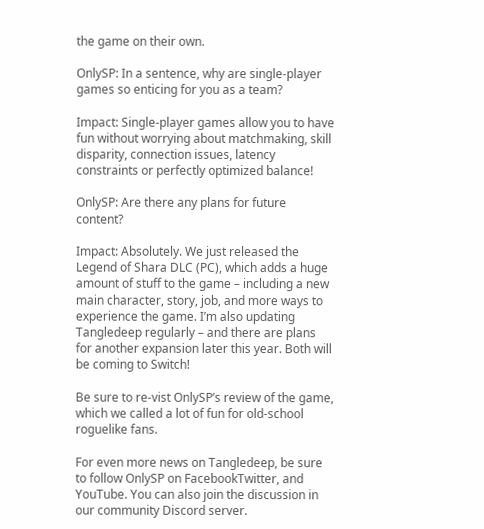the game on their own.

OnlySP: In a sentence, why are single-player games so enticing for you as a team?

Impact: Single-player games allow you to have fun without worrying about matchmaking, skill disparity, connection issues, latency constraints or perfectly optimized balance!

OnlySP: Are there any plans for future content?

Impact: Absolutely. We just released the Legend of Shara DLC (PC), which adds a huge amount of stuff to the game – including a new main character, story, job, and more ways to experience the game. I’m also updating Tangledeep regularly – and there are plans for another expansion later this year. Both will be coming to Switch!

Be sure to re-vist OnlySP’s review of the game, which we called a lot of fun for old-school roguelike fans.

For even more news on Tangledeep, be sure to follow OnlySP on FacebookTwitter, and YouTube. You can also join the discussion in our community Discord server.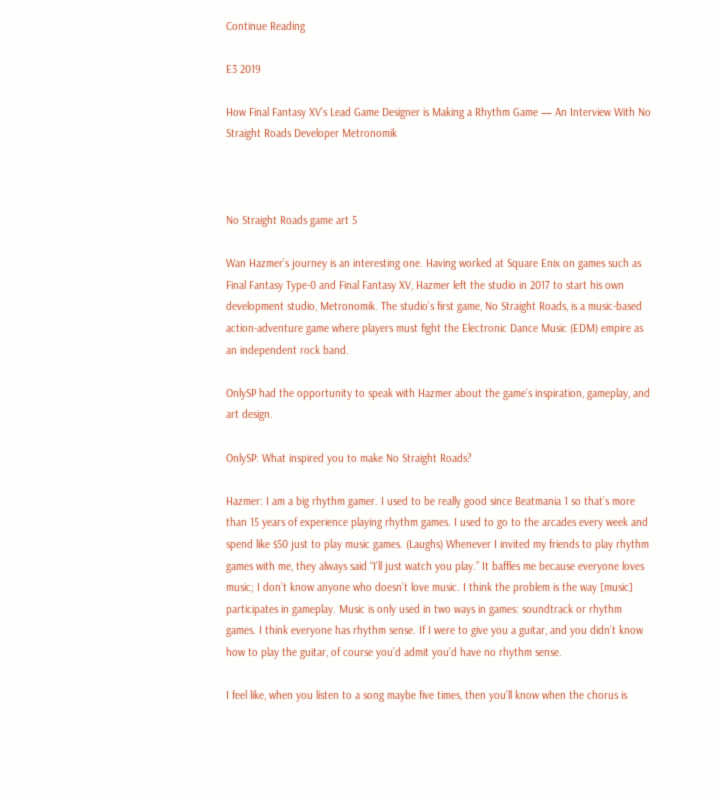Continue Reading

E3 2019

How Final Fantasy XV’s Lead Game Designer is Making a Rhythm Game — An Interview With No Straight Roads Developer Metronomik



No Straight Roads game art 5

Wan Hazmer’s journey is an interesting one. Having worked at Square Enix on games such as Final Fantasy Type-0 and Final Fantasy XV, Hazmer left the studio in 2017 to start his own development studio, Metronomik. The studio’s first game, No Straight Roads, is a music-based action-adventure game where players must fight the Electronic Dance Music (EDM) empire as an independent rock band.

OnlySP had the opportunity to speak with Hazmer about the game’s inspiration, gameplay, and art design.

OnlySP: What inspired you to make No Straight Roads?

Hazmer: I am a big rhythm gamer. I used to be really good since Beatmania 1 so that’s more than 15 years of experience playing rhythm games. I used to go to the arcades every week and spend like $50 just to play music games. (Laughs) Whenever I invited my friends to play rhythm games with me, they always said “I’ll just watch you play.” It baffles me because everyone loves music; I don’t know anyone who doesn’t love music. I think the problem is the way [music] participates in gameplay. Music is only used in two ways in games: soundtrack or rhythm games. I think everyone has rhythm sense. If I were to give you a guitar, and you didn’t know how to play the guitar, of course you’d admit you’d have no rhythm sense.

I feel like, when you listen to a song maybe five times, then you’ll know when the chorus is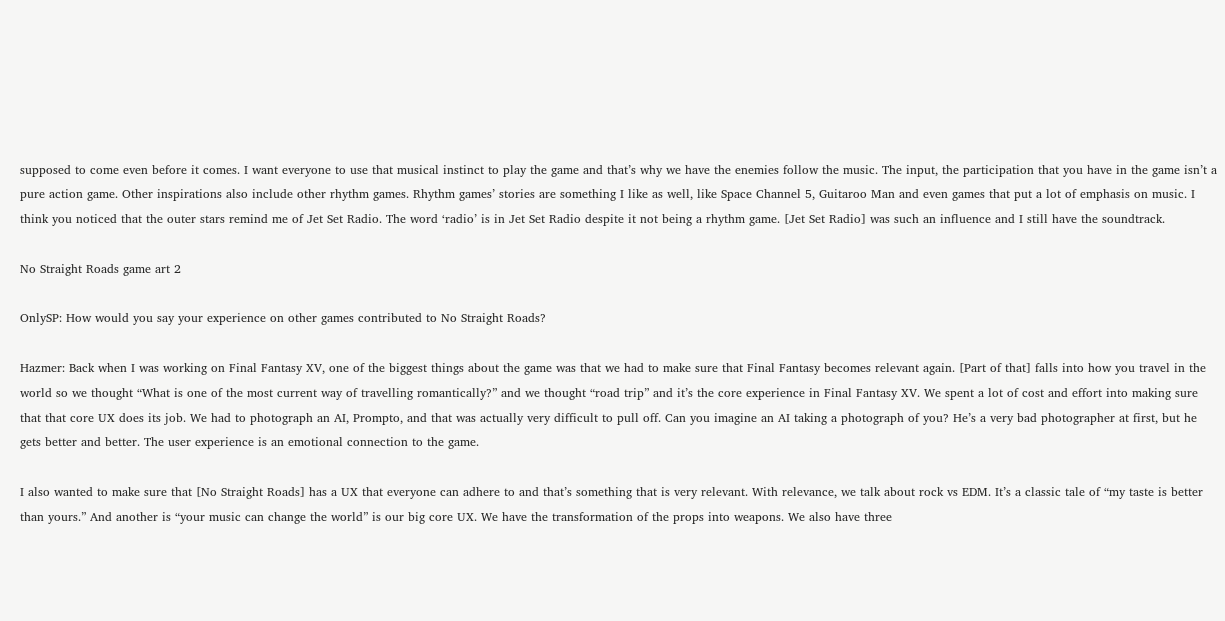supposed to come even before it comes. I want everyone to use that musical instinct to play the game and that’s why we have the enemies follow the music. The input, the participation that you have in the game isn’t a pure action game. Other inspirations also include other rhythm games. Rhythm games’ stories are something I like as well, like Space Channel 5, Guitaroo Man and even games that put a lot of emphasis on music. I think you noticed that the outer stars remind me of Jet Set Radio. The word ‘radio’ is in Jet Set Radio despite it not being a rhythm game. [Jet Set Radio] was such an influence and I still have the soundtrack.

No Straight Roads game art 2

OnlySP: How would you say your experience on other games contributed to No Straight Roads?

Hazmer: Back when I was working on Final Fantasy XV, one of the biggest things about the game was that we had to make sure that Final Fantasy becomes relevant again. [Part of that] falls into how you travel in the world so we thought “What is one of the most current way of travelling romantically?” and we thought “road trip” and it’s the core experience in Final Fantasy XV. We spent a lot of cost and effort into making sure that that core UX does its job. We had to photograph an AI, Prompto, and that was actually very difficult to pull off. Can you imagine an AI taking a photograph of you? He’s a very bad photographer at first, but he gets better and better. The user experience is an emotional connection to the game.

I also wanted to make sure that [No Straight Roads] has a UX that everyone can adhere to and that’s something that is very relevant. With relevance, we talk about rock vs EDM. It’s a classic tale of “my taste is better than yours.” And another is “your music can change the world” is our big core UX. We have the transformation of the props into weapons. We also have three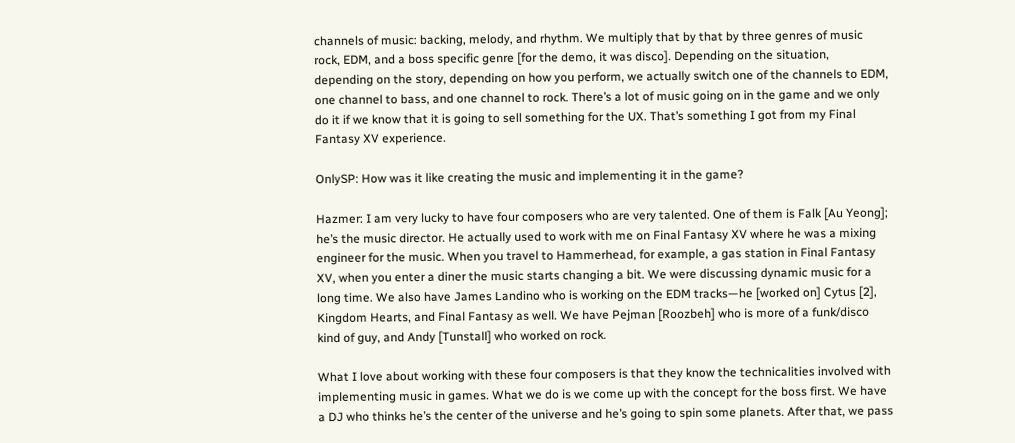channels of music: backing, melody, and rhythm. We multiply that by that by three genres of music rock, EDM, and a boss specific genre [for the demo, it was disco]. Depending on the situation, depending on the story, depending on how you perform, we actually switch one of the channels to EDM, one channel to bass, and one channel to rock. There’s a lot of music going on in the game and we only do it if we know that it is going to sell something for the UX. That’s something I got from my Final Fantasy XV experience.

OnlySP: How was it like creating the music and implementing it in the game?

Hazmer: I am very lucky to have four composers who are very talented. One of them is Falk [Au Yeong]; he’s the music director. He actually used to work with me on Final Fantasy XV where he was a mixing engineer for the music. When you travel to Hammerhead, for example, a gas station in Final Fantasy XV, when you enter a diner the music starts changing a bit. We were discussing dynamic music for a long time. We also have James Landino who is working on the EDM tracks—he [worked on] Cytus [2], Kingdom Hearts, and Final Fantasy as well. We have Pejman [Roozbeh] who is more of a funk/disco kind of guy, and Andy [Tunstall] who worked on rock.

What I love about working with these four composers is that they know the technicalities involved with implementing music in games. What we do is we come up with the concept for the boss first. We have a DJ who thinks he’s the center of the universe and he’s going to spin some planets. After that, we pass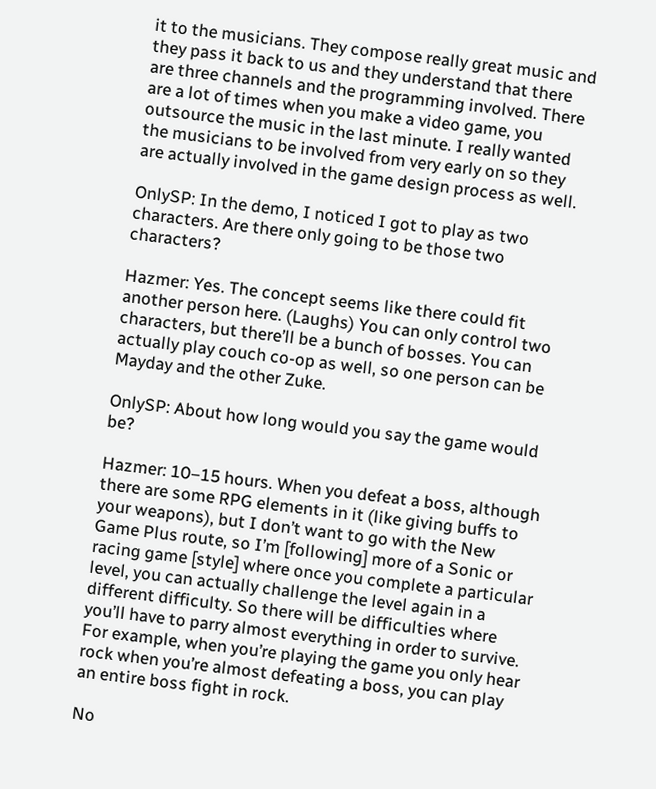it to the musicians. They compose really great music and they pass it back to us and they understand that there are three channels and the programming involved. There are a lot of times when you make a video game, you outsource the music in the last minute. I really wanted the musicians to be involved from very early on so they are actually involved in the game design process as well.

OnlySP: In the demo, I noticed I got to play as two characters. Are there only going to be those two characters?

Hazmer: Yes. The concept seems like there could fit another person here. (Laughs) You can only control two characters, but there’ll be a bunch of bosses. You can actually play couch co-op as well, so one person can be Mayday and the other Zuke.

OnlySP: About how long would you say the game would be?

Hazmer: 10–15 hours. When you defeat a boss, although there are some RPG elements in it (like giving buffs to your weapons), but I don’t want to go with the New Game Plus route, so I’m [following] more of a Sonic or racing game [style] where once you complete a particular level, you can actually challenge the level again in a different difficulty. So there will be difficulties where you’ll have to parry almost everything in order to survive. For example, when you’re playing the game you only hear rock when you’re almost defeating a boss, you can play an entire boss fight in rock.

No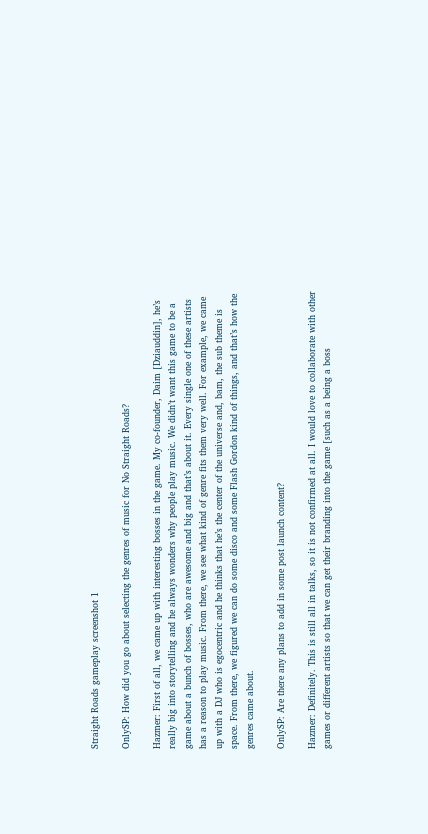Straight Roads gameplay screenshot 1

OnlySP: How did you go about selecting the genres of music for No Straight Roads?

Hazmer: First of all, we came up with interesting bosses in the game. My co-founder, Daim [Dziauddin], he’s really big into storytelling and he always wonders why people play music. We didn’t want this game to be a game about a bunch of bosses, who are awesome and big and that’s about it. Every single one of these artists has a reason to play music. From there, we see what kind of genre fits them very well. For example, we came up with a DJ who is egocentric and he thinks that he’s the center of the universe and, bam, the sub theme is space. From there, we figured we can do some disco and some Flash Gordon kind of things, and that’s how the genres came about.

OnlySP: Are there any plans to add in some post launch content?

Hazmer: Definitely. This is still all in talks, so it is not confirmed at all. I would love to collaborate with other games or different artists so that we can get their branding into the game [such as a being a boss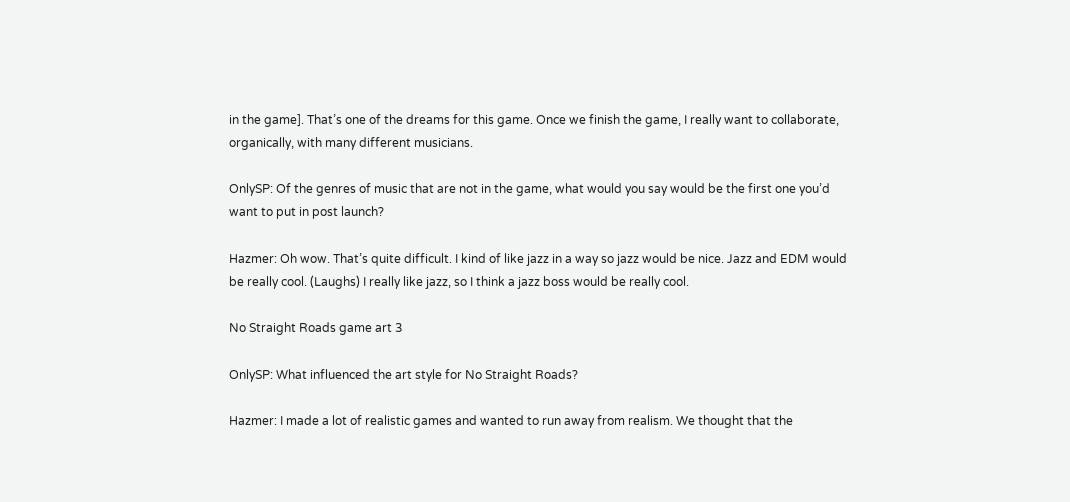in the game]. That’s one of the dreams for this game. Once we finish the game, I really want to collaborate, organically, with many different musicians.

OnlySP: Of the genres of music that are not in the game, what would you say would be the first one you’d want to put in post launch?

Hazmer: Oh wow. That’s quite difficult. I kind of like jazz in a way so jazz would be nice. Jazz and EDM would be really cool. (Laughs) I really like jazz, so I think a jazz boss would be really cool.

No Straight Roads game art 3

OnlySP: What influenced the art style for No Straight Roads?

Hazmer: I made a lot of realistic games and wanted to run away from realism. We thought that the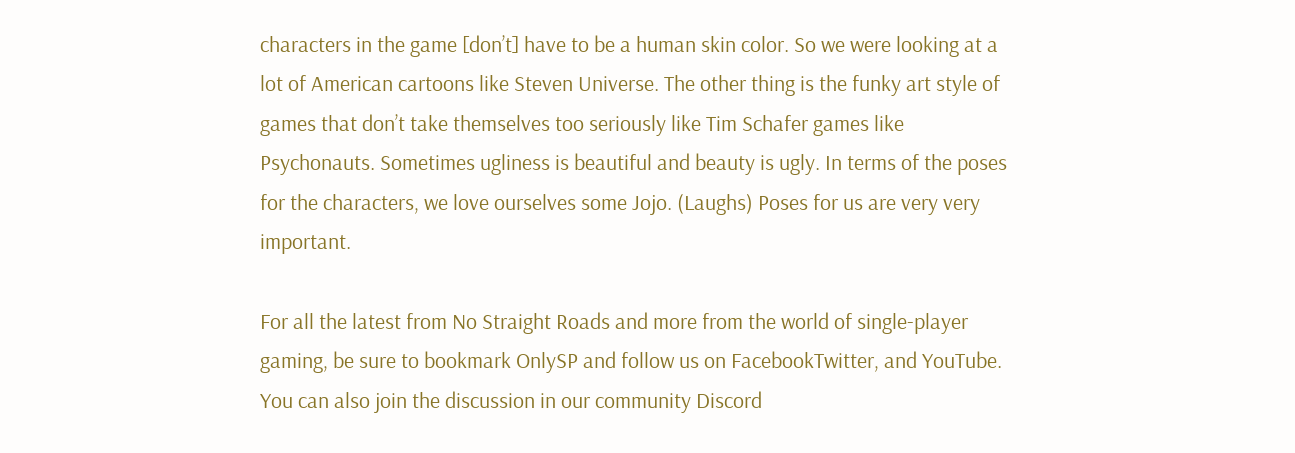characters in the game [don’t] have to be a human skin color. So we were looking at a lot of American cartoons like Steven Universe. The other thing is the funky art style of games that don’t take themselves too seriously like Tim Schafer games like Psychonauts. Sometimes ugliness is beautiful and beauty is ugly. In terms of the poses for the characters, we love ourselves some Jojo. (Laughs) Poses for us are very very important.

For all the latest from No Straight Roads and more from the world of single-player gaming, be sure to bookmark OnlySP and follow us on FacebookTwitter, and YouTube. You can also join the discussion in our community Discord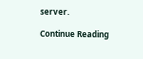server.

Continue Reading